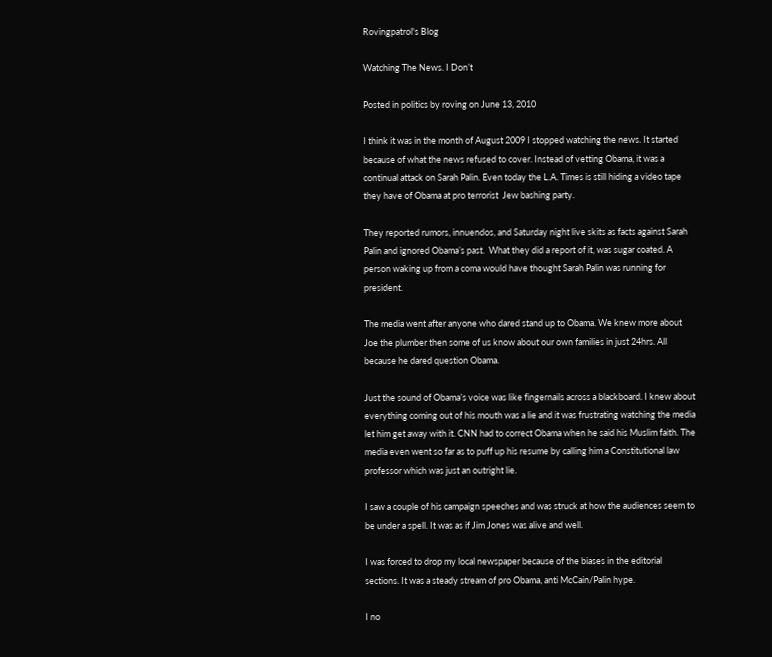Rovingpatrol's Blog

Watching The News. I Don’t

Posted in politics by roving on June 13, 2010

I think it was in the month of August 2009 I stopped watching the news. It started because of what the news refused to cover. Instead of vetting Obama, it was a continual attack on Sarah Palin. Even today the L.A. Times is still hiding a video tape they have of Obama at pro terrorist  Jew bashing party.

They reported rumors, innuendos, and Saturday night live skits as facts against Sarah Palin and ignored Obama’s past.  What they did a report of it, was sugar coated. A person waking up from a coma would have thought Sarah Palin was running for president.

The media went after anyone who dared stand up to Obama. We knew more about Joe the plumber then some of us know about our own families in just 24hrs. All because he dared question Obama.

Just the sound of Obama’s voice was like fingernails across a blackboard. I knew about everything coming out of his mouth was a lie and it was frustrating watching the media let him get away with it. CNN had to correct Obama when he said his Muslim faith. The media even went so far as to puff up his resume by calling him a Constitutional law professor which was just an outright lie.

I saw a couple of his campaign speeches and was struck at how the audiences seem to be under a spell. It was as if Jim Jones was alive and well.

I was forced to drop my local newspaper because of the biases in the editorial sections. It was a steady stream of pro Obama, anti McCain/Palin hype.

I no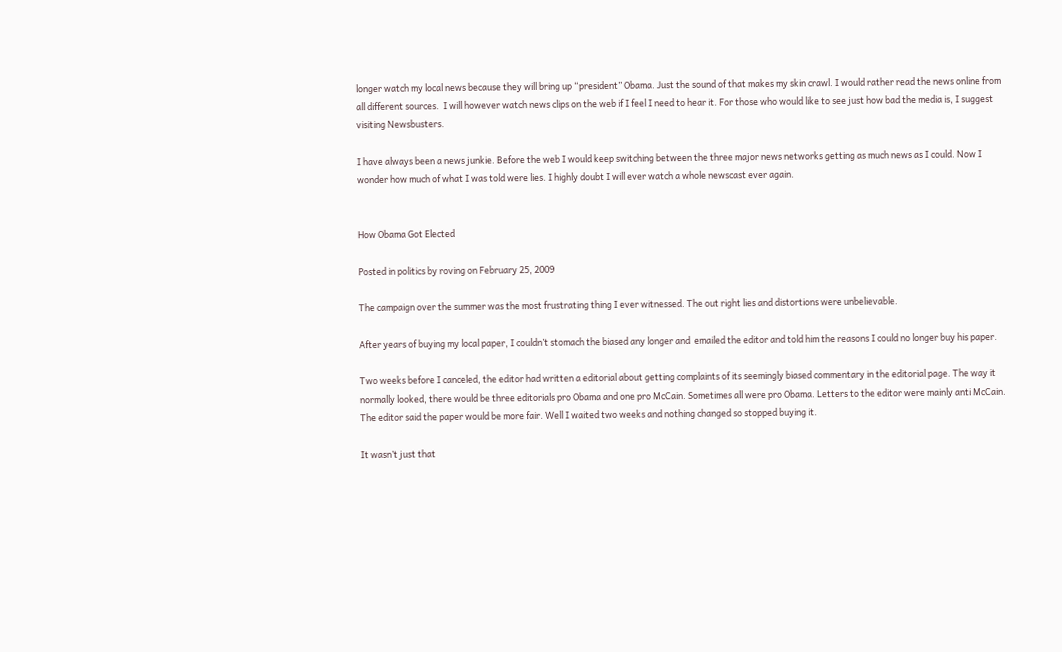longer watch my local news because they will bring up “president” Obama. Just the sound of that makes my skin crawl. I would rather read the news online from all different sources.  I will however watch news clips on the web if I feel I need to hear it. For those who would like to see just how bad the media is, I suggest visiting Newsbusters.

I have always been a news junkie. Before the web I would keep switching between the three major news networks getting as much news as I could. Now I wonder how much of what I was told were lies. I highly doubt I will ever watch a whole newscast ever again.


How Obama Got Elected

Posted in politics by roving on February 25, 2009

The campaign over the summer was the most frustrating thing I ever witnessed. The out right lies and distortions were unbelievable.

After years of buying my local paper, I couldn’t stomach the biased any longer and  emailed the editor and told him the reasons I could no longer buy his paper.

Two weeks before I canceled, the editor had written a editorial about getting complaints of its seemingly biased commentary in the editorial page. The way it normally looked, there would be three editorials pro Obama and one pro McCain. Sometimes all were pro Obama. Letters to the editor were mainly anti McCain. The editor said the paper would be more fair. Well I waited two weeks and nothing changed so stopped buying it.

It wasn’t just that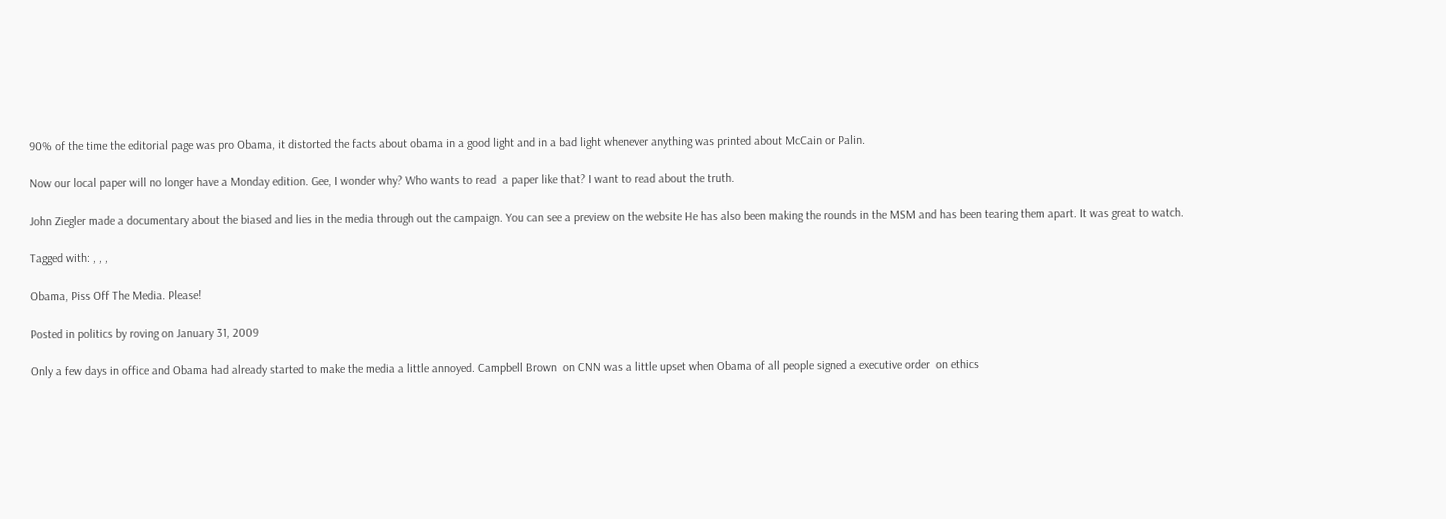90% of the time the editorial page was pro Obama, it distorted the facts about obama in a good light and in a bad light whenever anything was printed about McCain or Palin.

Now our local paper will no longer have a Monday edition. Gee, I wonder why? Who wants to read  a paper like that? I want to read about the truth.

John Ziegler made a documentary about the biased and lies in the media through out the campaign. You can see a preview on the website He has also been making the rounds in the MSM and has been tearing them apart. It was great to watch.

Tagged with: , , ,

Obama, Piss Off The Media. Please!

Posted in politics by roving on January 31, 2009

Only a few days in office and Obama had already started to make the media a little annoyed. Campbell Brown  on CNN was a little upset when Obama of all people signed a executive order  on ethics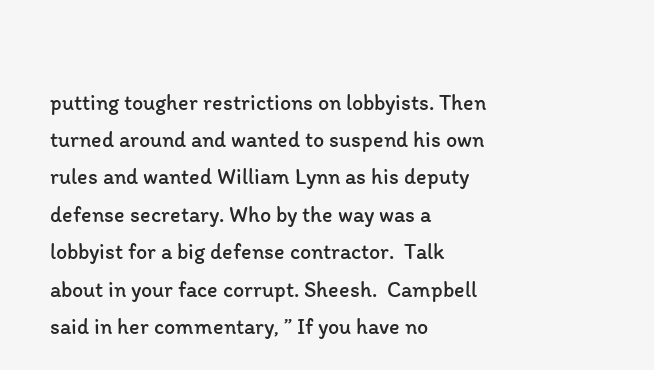putting tougher restrictions on lobbyists. Then turned around and wanted to suspend his own rules and wanted William Lynn as his deputy defense secretary. Who by the way was a lobbyist for a big defense contractor.  Talk about in your face corrupt. Sheesh.  Campbell said in her commentary, ” If you have no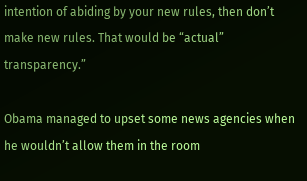intention of abiding by your new rules, then don’t make new rules. That would be “actual” transparency.”

Obama managed to upset some news agencies when he wouldn’t allow them in the room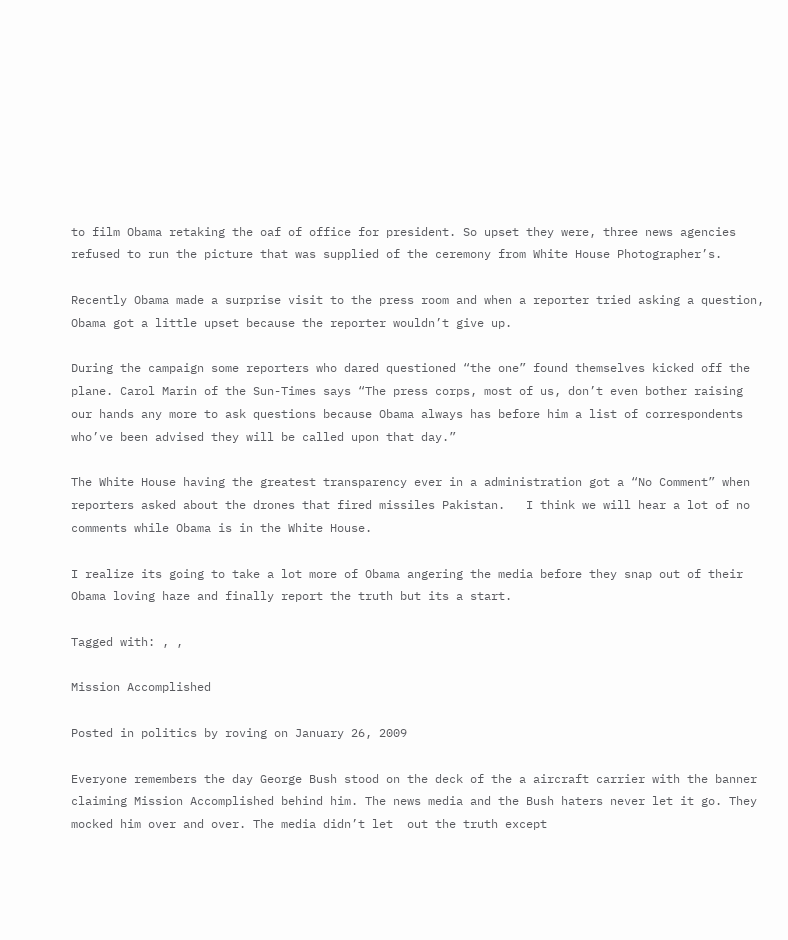to film Obama retaking the oaf of office for president. So upset they were, three news agencies refused to run the picture that was supplied of the ceremony from White House Photographer’s.

Recently Obama made a surprise visit to the press room and when a reporter tried asking a question, Obama got a little upset because the reporter wouldn’t give up.

During the campaign some reporters who dared questioned “the one” found themselves kicked off the plane. Carol Marin of the Sun-Times says “The press corps, most of us, don’t even bother raising our hands any more to ask questions because Obama always has before him a list of correspondents who’ve been advised they will be called upon that day.”

The White House having the greatest transparency ever in a administration got a “No Comment” when reporters asked about the drones that fired missiles Pakistan.   I think we will hear a lot of no comments while Obama is in the White House.

I realize its going to take a lot more of Obama angering the media before they snap out of their Obama loving haze and finally report the truth but its a start.

Tagged with: , ,

Mission Accomplished

Posted in politics by roving on January 26, 2009

Everyone remembers the day George Bush stood on the deck of the a aircraft carrier with the banner claiming Mission Accomplished behind him. The news media and the Bush haters never let it go. They mocked him over and over. The media didn’t let  out the truth except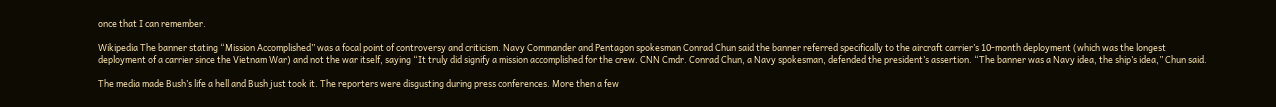once that I can remember.

Wikipedia The banner stating “Mission Accomplished” was a focal point of controversy and criticism. Navy Commander and Pentagon spokesman Conrad Chun said the banner referred specifically to the aircraft carrier’s 10-month deployment (which was the longest deployment of a carrier since the Vietnam War) and not the war itself, saying “It truly did signify a mission accomplished for the crew. CNN Cmdr. Conrad Chun, a Navy spokesman, defended the president’s assertion. “The banner was a Navy idea, the ship’s idea,” Chun said.

The media made Bush’s life a hell and Bush just took it. The reporters were disgusting during press conferences. More then a few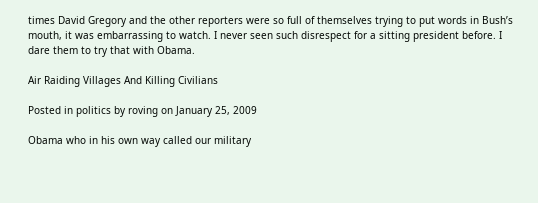times David Gregory and the other reporters were so full of themselves trying to put words in Bush’s mouth, it was embarrassing to watch. I never seen such disrespect for a sitting president before. I dare them to try that with Obama.

Air Raiding Villages And Killing Civilians

Posted in politics by roving on January 25, 2009

Obama who in his own way called our military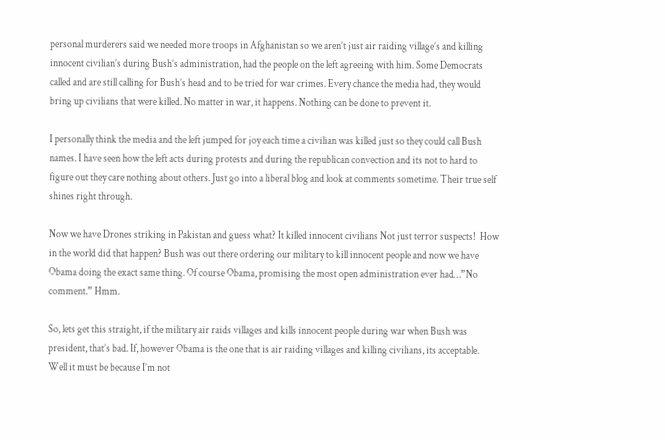personal murderers said we needed more troops in Afghanistan so we aren’t just air raiding village’s and killing innocent civilian’s during Bush’s administration, had the people on the left agreeing with him. Some Democrats called and are still calling for Bush’s head and to be tried for war crimes. Every chance the media had, they would bring up civilians that were killed. No matter in war, it happens. Nothing can be done to prevent it.

I personally think the media and the left jumped for joy each time a civilian was killed just so they could call Bush names. I have seen how the left acts during protests and during the republican convection and its not to hard to figure out they care nothing about others. Just go into a liberal blog and look at comments sometime. Their true self shines right through.

Now we have Drones striking in Pakistan and guess what? It killed innocent civilians Not just terror suspects!  How in the world did that happen? Bush was out there ordering our military to kill innocent people and now we have Obama doing the exact same thing. Of course Obama, promising the most open administration ever had…”No comment.” Hmm.

So, lets get this straight, if the military air raids villages and kills innocent people during war when Bush was president, that’s bad. If, however Obama is the one that is air raiding villages and killing civilians, its acceptable. Well it must be because I’m not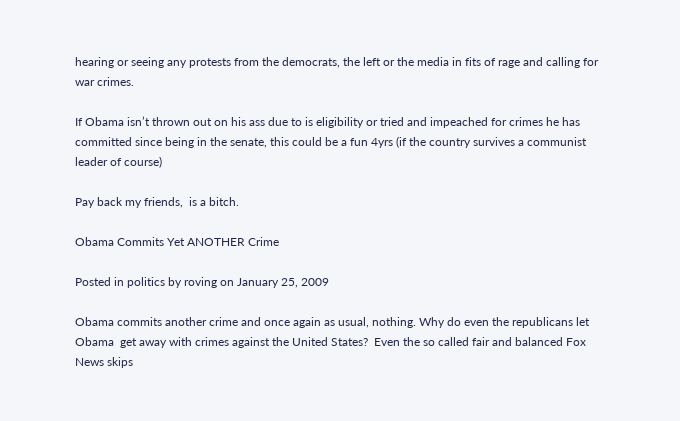hearing or seeing any protests from the democrats, the left or the media in fits of rage and calling for war crimes.

If Obama isn’t thrown out on his ass due to is eligibility or tried and impeached for crimes he has committed since being in the senate, this could be a fun 4yrs (if the country survives a communist leader of course)

Pay back my friends,  is a bitch.

Obama Commits Yet ANOTHER Crime

Posted in politics by roving on January 25, 2009

Obama commits another crime and once again as usual, nothing. Why do even the republicans let Obama  get away with crimes against the United States?  Even the so called fair and balanced Fox News skips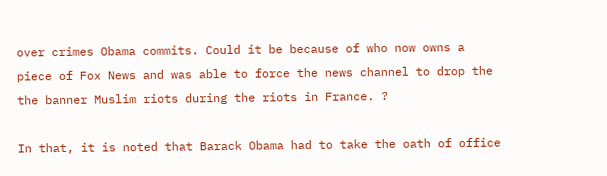over crimes Obama commits. Could it be because of who now owns a piece of Fox News and was able to force the news channel to drop the the banner Muslim riots during the riots in France. ?

In that, it is noted that Barack Obama had to take the oath of office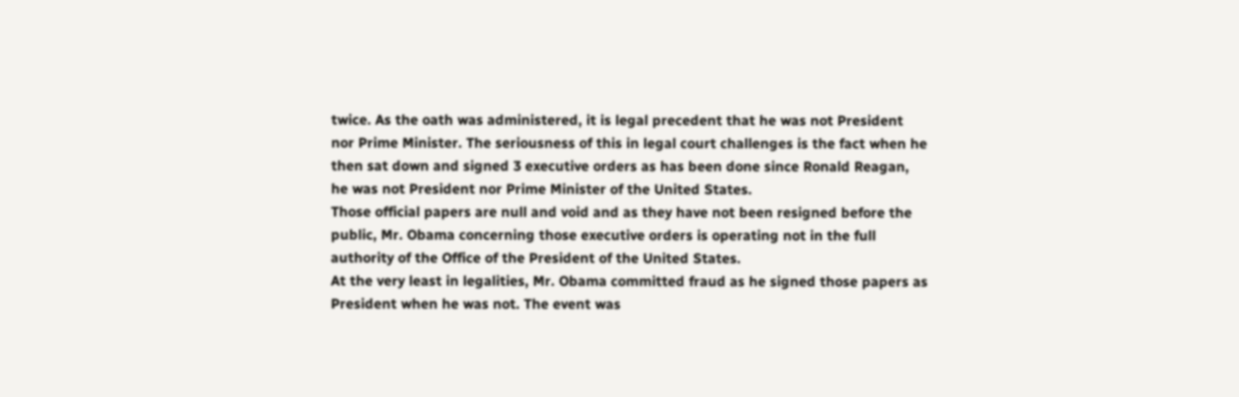twice. As the oath was administered, it is legal precedent that he was not President nor Prime Minister. The seriousness of this in legal court challenges is the fact when he then sat down and signed 3 executive orders as has been done since Ronald Reagan, he was not President nor Prime Minister of the United States.
Those official papers are null and void and as they have not been resigned before the public, Mr. Obama concerning those executive orders is operating not in the full authority of the Office of the President of the United States.
At the very least in legalities, Mr. Obama committed fraud as he signed those papers as President when he was not. The event was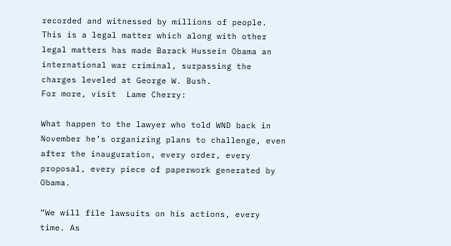recorded and witnessed by millions of people. This is a legal matter which along with other legal matters has made Barack Hussein Obama an international war criminal, surpassing the charges leveled at George W. Bush.
For more, visit  Lame Cherry:

What happen to the lawyer who told WND back in November he’s organizing plans to challenge, even after the inauguration, every order, every proposal, every piece of paperwork generated by Obama.

“We will file lawsuits on his actions, every time. As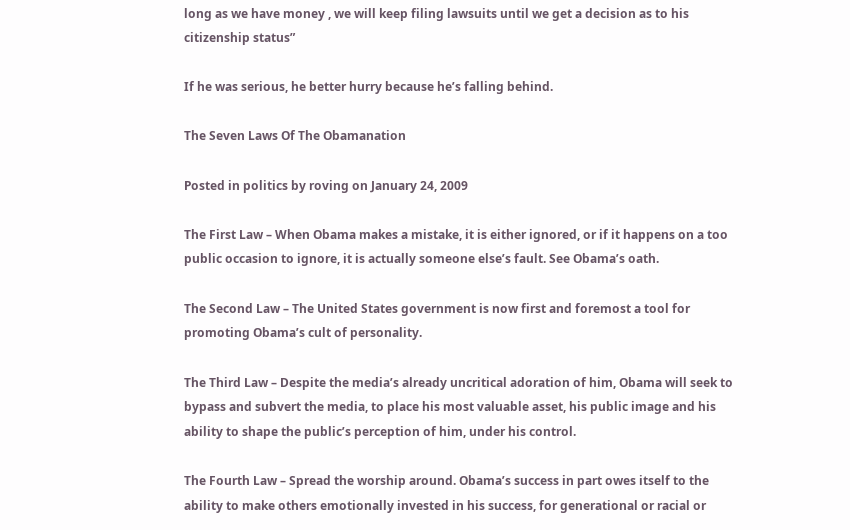long as we have money , we will keep filing lawsuits until we get a decision as to his citizenship status”

If he was serious, he better hurry because he’s falling behind.

The Seven Laws Of The Obamanation

Posted in politics by roving on January 24, 2009

The First Law – When Obama makes a mistake, it is either ignored, or if it happens on a too public occasion to ignore, it is actually someone else’s fault. See Obama’s oath.

The Second Law – The United States government is now first and foremost a tool for promoting Obama’s cult of personality.

The Third Law – Despite the media’s already uncritical adoration of him, Obama will seek to bypass and subvert the media, to place his most valuable asset, his public image and his ability to shape the public’s perception of him, under his control.

The Fourth Law – Spread the worship around. Obama’s success in part owes itself to the ability to make others emotionally invested in his success, for generational or racial or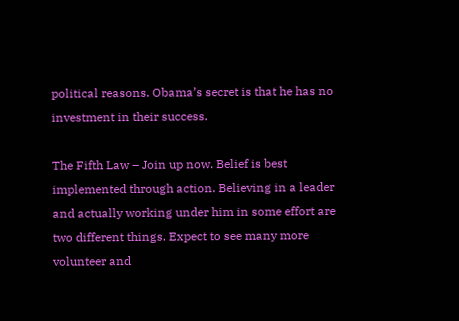political reasons. Obama’s secret is that he has no investment in their success.

The Fifth Law – Join up now. Belief is best implemented through action. Believing in a leader and actually working under him in some effort are two different things. Expect to see many more volunteer and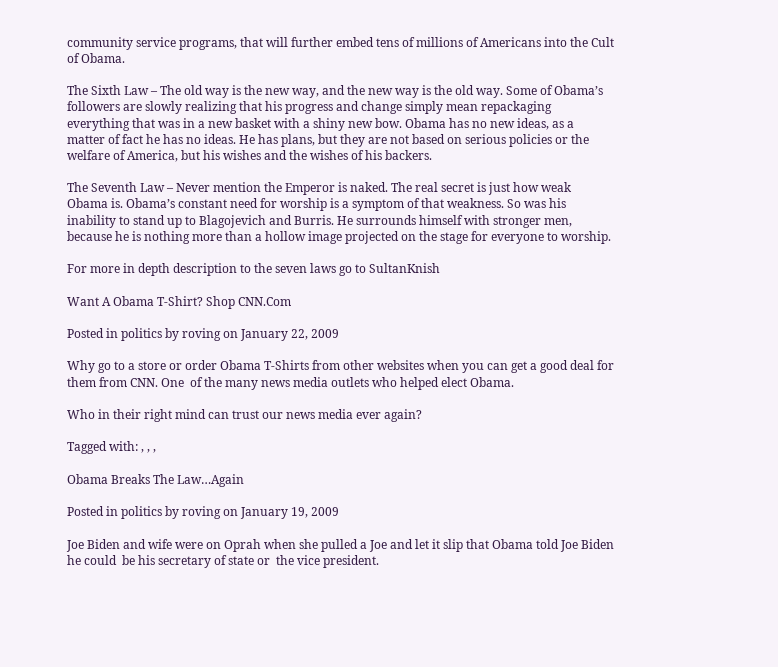community service programs, that will further embed tens of millions of Americans into the Cult of Obama.

The Sixth Law – The old way is the new way, and the new way is the old way. Some of Obama’s followers are slowly realizing that his progress and change simply mean repackaging everything that was in a new basket with a shiny new bow. Obama has no new ideas, as a matter of fact he has no ideas. He has plans, but they are not based on serious policies or the welfare of America, but his wishes and the wishes of his backers.

The Seventh Law – Never mention the Emperor is naked. The real secret is just how weak Obama is. Obama’s constant need for worship is a symptom of that weakness. So was his inability to stand up to Blagojevich and Burris. He surrounds himself with stronger men, because he is nothing more than a hollow image projected on the stage for everyone to worship.

For more in depth description to the seven laws go to SultanKnish

Want A Obama T-Shirt? Shop CNN.Com

Posted in politics by roving on January 22, 2009

Why go to a store or order Obama T-Shirts from other websites when you can get a good deal for them from CNN. One  of the many news media outlets who helped elect Obama.

Who in their right mind can trust our news media ever again?

Tagged with: , , ,

Obama Breaks The Law…Again

Posted in politics by roving on January 19, 2009

Joe Biden and wife were on Oprah when she pulled a Joe and let it slip that Obama told Joe Biden he could  be his secretary of state or  the vice president.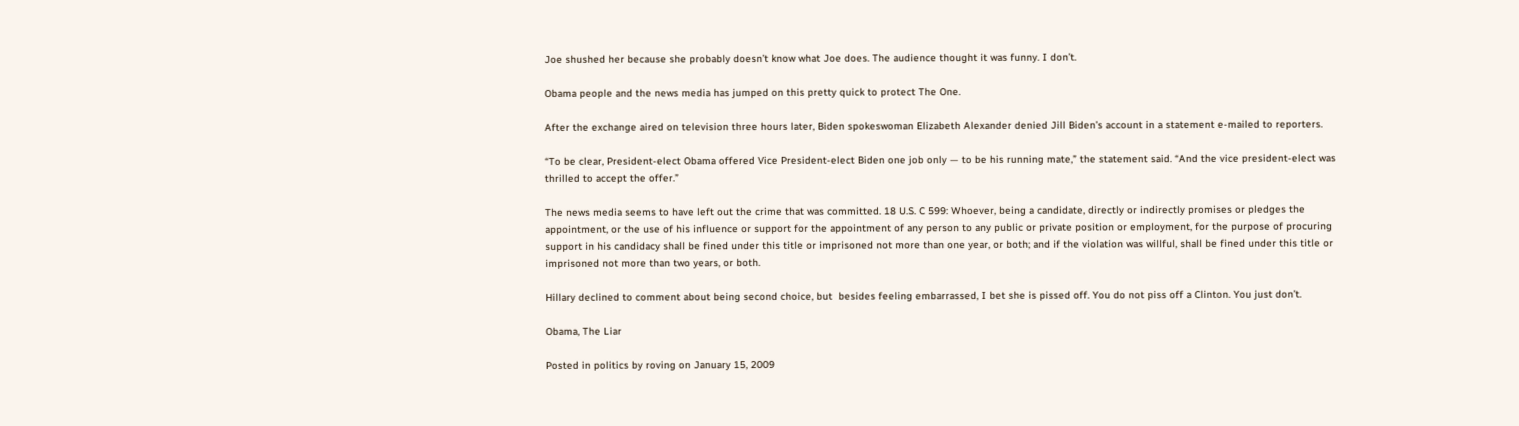Joe shushed her because she probably doesn’t know what Joe does. The audience thought it was funny. I don’t.

Obama people and the news media has jumped on this pretty quick to protect The One.

After the exchange aired on television three hours later, Biden spokeswoman Elizabeth Alexander denied Jill Biden’s account in a statement e-mailed to reporters.

“To be clear, President-elect Obama offered Vice President-elect Biden one job only — to be his running mate,” the statement said. “And the vice president-elect was thrilled to accept the offer.”

The news media seems to have left out the crime that was committed. 18 U.S. C 599: Whoever, being a candidate, directly or indirectly promises or pledges the appointment, or the use of his influence or support for the appointment of any person to any public or private position or employment, for the purpose of procuring support in his candidacy shall be fined under this title or imprisoned not more than one year, or both; and if the violation was willful, shall be fined under this title or imprisoned not more than two years, or both.

Hillary declined to comment about being second choice, but  besides feeling embarrassed, I bet she is pissed off. You do not piss off a Clinton. You just don’t.

Obama, The Liar

Posted in politics by roving on January 15, 2009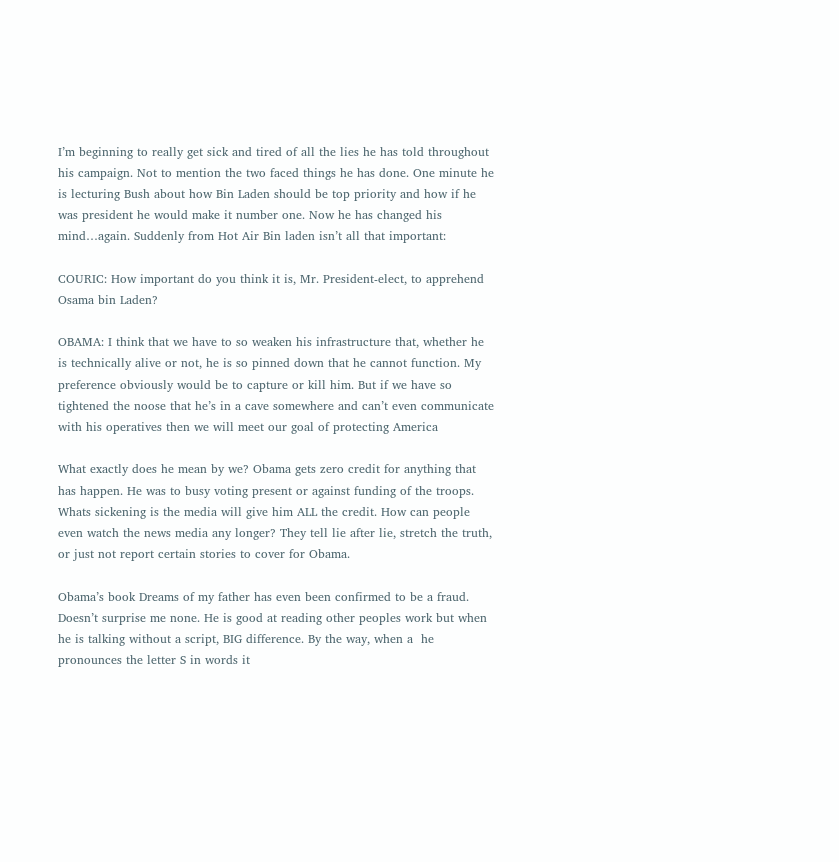I’m beginning to really get sick and tired of all the lies he has told throughout his campaign. Not to mention the two faced things he has done. One minute he is lecturing Bush about how Bin Laden should be top priority and how if he was president he would make it number one. Now he has changed his mind…again. Suddenly from Hot Air Bin laden isn’t all that important:

COURIC: How important do you think it is, Mr. President-elect, to apprehend Osama bin Laden?

OBAMA: I think that we have to so weaken his infrastructure that, whether he is technically alive or not, he is so pinned down that he cannot function. My preference obviously would be to capture or kill him. But if we have so tightened the noose that he’s in a cave somewhere and can’t even communicate with his operatives then we will meet our goal of protecting America

What exactly does he mean by we? Obama gets zero credit for anything that has happen. He was to busy voting present or against funding of the troops. Whats sickening is the media will give him ALL the credit. How can people even watch the news media any longer? They tell lie after lie, stretch the truth, or just not report certain stories to cover for Obama.

Obama’s book Dreams of my father has even been confirmed to be a fraud. Doesn’t surprise me none. He is good at reading other peoples work but when he is talking without a script, BIG difference. By the way, when a  he pronounces the letter S in words it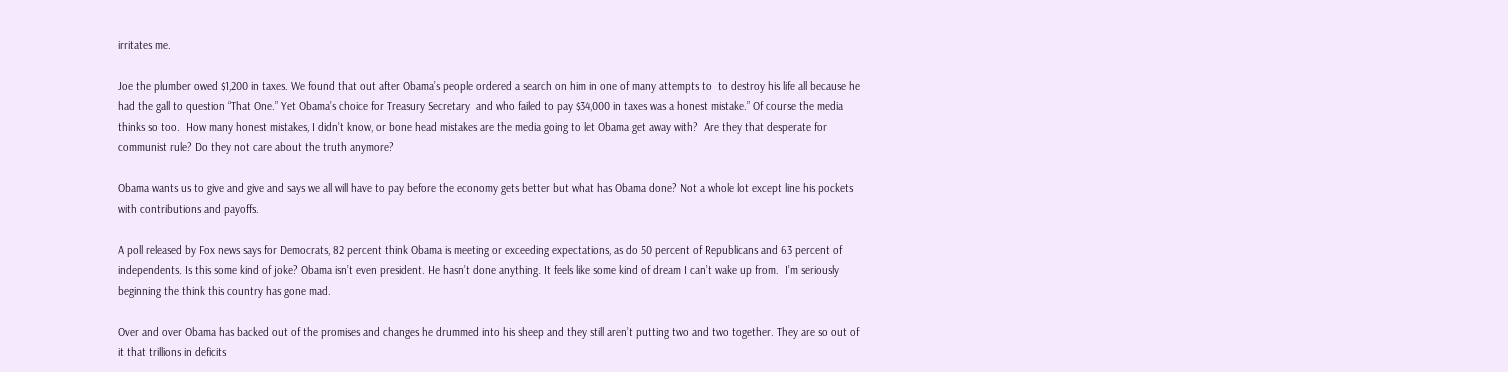irritates me.

Joe the plumber owed $1,200 in taxes. We found that out after Obama’s people ordered a search on him in one of many attempts to  to destroy his life all because he had the gall to question “That One.” Yet Obama’s choice for Treasury Secretary  and who failed to pay $34,000 in taxes was a honest mistake.” Of course the media thinks so too.  How many honest mistakes, I didn’t know, or bone head mistakes are the media going to let Obama get away with?  Are they that desperate for communist rule? Do they not care about the truth anymore?

Obama wants us to give and give and says we all will have to pay before the economy gets better but what has Obama done? Not a whole lot except line his pockets with contributions and payoffs.

A poll released by Fox news says for Democrats, 82 percent think Obama is meeting or exceeding expectations, as do 50 percent of Republicans and 63 percent of independents. Is this some kind of joke? Obama isn’t even president. He hasn’t done anything. It feels like some kind of dream I can’t wake up from.  I’m seriously beginning the think this country has gone mad.

Over and over Obama has backed out of the promises and changes he drummed into his sheep and they still aren’t putting two and two together. They are so out of it that trillions in deficits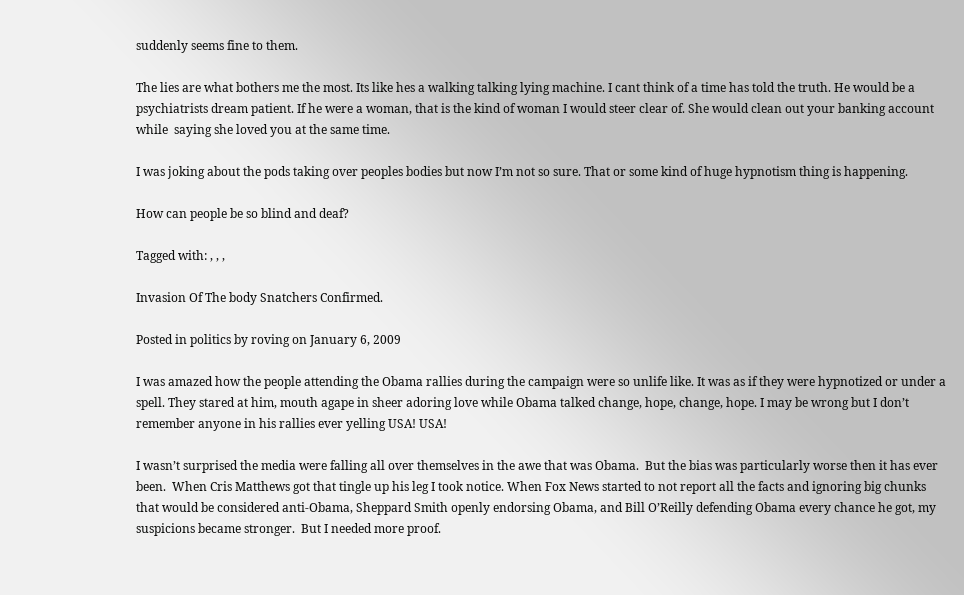suddenly seems fine to them.

The lies are what bothers me the most. Its like hes a walking talking lying machine. I cant think of a time has told the truth. He would be a psychiatrists dream patient. If he were a woman, that is the kind of woman I would steer clear of. She would clean out your banking account while  saying she loved you at the same time.

I was joking about the pods taking over peoples bodies but now I’m not so sure. That or some kind of huge hypnotism thing is happening.

How can people be so blind and deaf?

Tagged with: , , ,

Invasion Of The body Snatchers Confirmed.

Posted in politics by roving on January 6, 2009

I was amazed how the people attending the Obama rallies during the campaign were so unlife like. It was as if they were hypnotized or under a spell. They stared at him, mouth agape in sheer adoring love while Obama talked change, hope, change, hope. I may be wrong but I don’t remember anyone in his rallies ever yelling USA! USA!

I wasn’t surprised the media were falling all over themselves in the awe that was Obama.  But the bias was particularly worse then it has ever been.  When Cris Matthews got that tingle up his leg I took notice. When Fox News started to not report all the facts and ignoring big chunks that would be considered anti-Obama, Sheppard Smith openly endorsing Obama, and Bill O’Reilly defending Obama every chance he got, my suspicions became stronger.  But I needed more proof.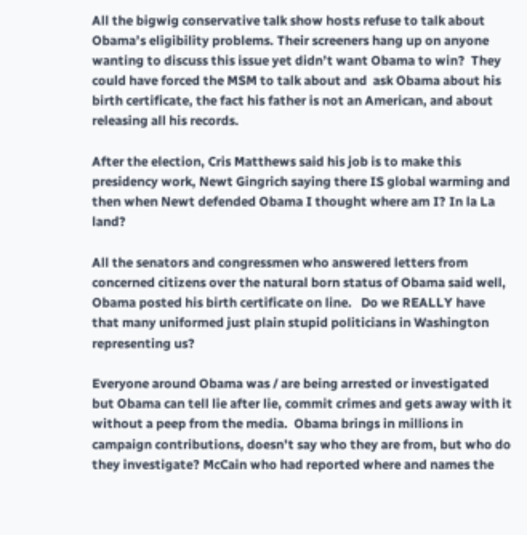All the bigwig conservative talk show hosts refuse to talk about Obama’s eligibility problems. Their screeners hang up on anyone wanting to discuss this issue yet didn’t want Obama to win?  They could have forced the MSM to talk about and  ask Obama about his birth certificate, the fact his father is not an American, and about releasing all his records.

After the election, Cris Matthews said his job is to make this presidency work, Newt Gingrich saying there IS global warming and then when Newt defended Obama I thought where am I? In la La land?

All the senators and congressmen who answered letters from concerned citizens over the natural born status of Obama said well, Obama posted his birth certificate on line.   Do we REALLY have that many uniformed just plain stupid politicians in Washington representing us?

Everyone around Obama was / are being arrested or investigated but Obama can tell lie after lie, commit crimes and gets away with it without a peep from the media.  Obama brings in millions in campaign contributions, doesn’t say who they are from, but who do they investigate? McCain who had reported where and names the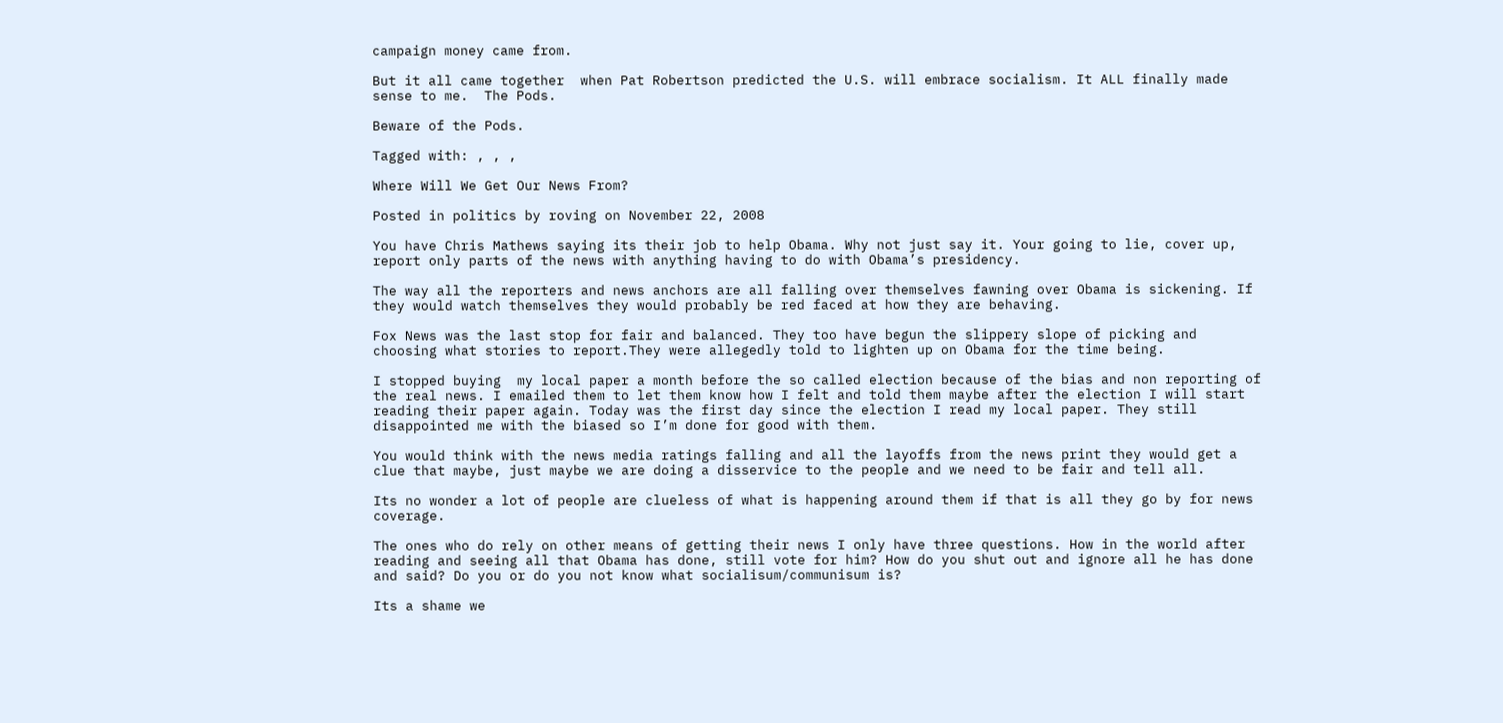campaign money came from.

But it all came together  when Pat Robertson predicted the U.S. will embrace socialism. It ALL finally made sense to me.  The Pods.

Beware of the Pods.

Tagged with: , , ,

Where Will We Get Our News From?

Posted in politics by roving on November 22, 2008

You have Chris Mathews saying its their job to help Obama. Why not just say it. Your going to lie, cover up, report only parts of the news with anything having to do with Obama’s presidency.

The way all the reporters and news anchors are all falling over themselves fawning over Obama is sickening. If they would watch themselves they would probably be red faced at how they are behaving.

Fox News was the last stop for fair and balanced. They too have begun the slippery slope of picking and choosing what stories to report.They were allegedly told to lighten up on Obama for the time being.

I stopped buying  my local paper a month before the so called election because of the bias and non reporting of the real news. I emailed them to let them know how I felt and told them maybe after the election I will start reading their paper again. Today was the first day since the election I read my local paper. They still disappointed me with the biased so I’m done for good with them.

You would think with the news media ratings falling and all the layoffs from the news print they would get a clue that maybe, just maybe we are doing a disservice to the people and we need to be fair and tell all.

Its no wonder a lot of people are clueless of what is happening around them if that is all they go by for news coverage.

The ones who do rely on other means of getting their news I only have three questions. How in the world after reading and seeing all that Obama has done, still vote for him? How do you shut out and ignore all he has done and said? Do you or do you not know what socialisum/communisum is?

Its a shame we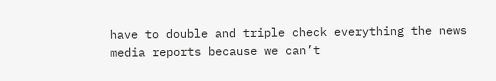have to double and triple check everything the news media reports because we can’t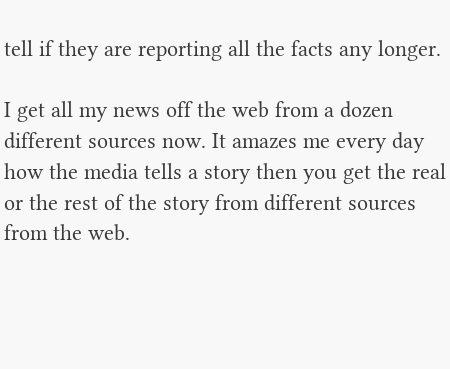tell if they are reporting all the facts any longer.

I get all my news off the web from a dozen different sources now. It amazes me every day how the media tells a story then you get the real or the rest of the story from different sources from the web.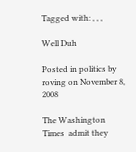Tagged with: , , ,

Well Duh

Posted in politics by roving on November 8, 2008

The Washington Times  admit they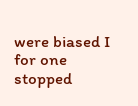were biased I for one stopped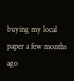buying my local paper a few months ago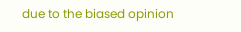due to the biased opinion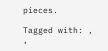pieces.

Tagged with: , ,